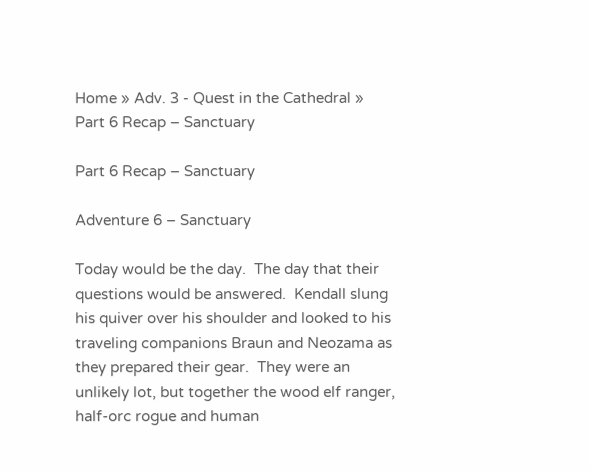Home » Adv. 3 - Quest in the Cathedral » Part 6 Recap – Sanctuary

Part 6 Recap – Sanctuary

Adventure 6 – Sanctuary

Today would be the day.  The day that their questions would be answered.  Kendall slung his quiver over his shoulder and looked to his traveling companions Braun and Neozama as they prepared their gear.  They were an unlikely lot, but together the wood elf ranger, half-orc rogue and human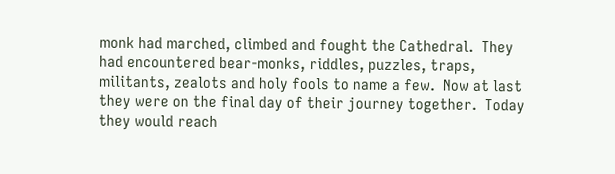monk had marched, climbed and fought the Cathedral.  They had encountered bear-monks, riddles, puzzles, traps, militants, zealots and holy fools to name a few.  Now at last they were on the final day of their journey together.  Today they would reach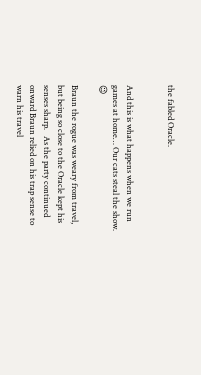the fabled Oracle.


And this is what happens when we run games at home… Our cats steal the show. 😉

Braun the rogue was weary from travel, but being so close to the Oracle kept his senses sharp.   As the party continued onward Braun relied on his trap sense to warn his travel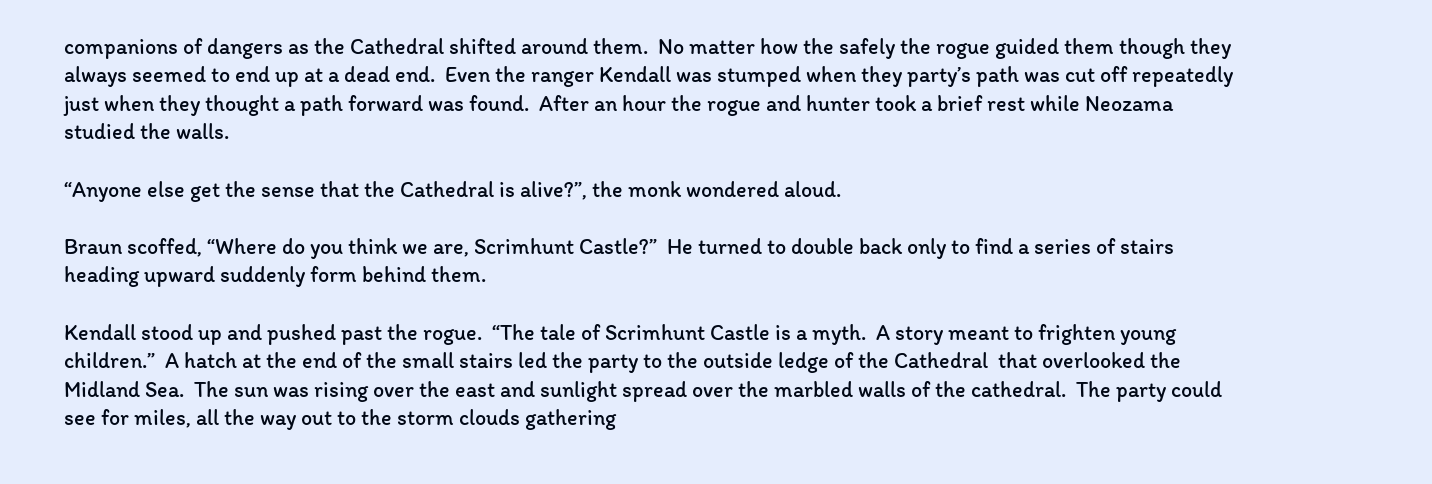companions of dangers as the Cathedral shifted around them.  No matter how the safely the rogue guided them though they always seemed to end up at a dead end.  Even the ranger Kendall was stumped when they party’s path was cut off repeatedly just when they thought a path forward was found.  After an hour the rogue and hunter took a brief rest while Neozama studied the walls.

“Anyone else get the sense that the Cathedral is alive?”, the monk wondered aloud.

Braun scoffed, “Where do you think we are, Scrimhunt Castle?”  He turned to double back only to find a series of stairs heading upward suddenly form behind them.

Kendall stood up and pushed past the rogue.  “The tale of Scrimhunt Castle is a myth.  A story meant to frighten young children.”  A hatch at the end of the small stairs led the party to the outside ledge of the Cathedral  that overlooked the Midland Sea.  The sun was rising over the east and sunlight spread over the marbled walls of the cathedral.  The party could see for miles, all the way out to the storm clouds gathering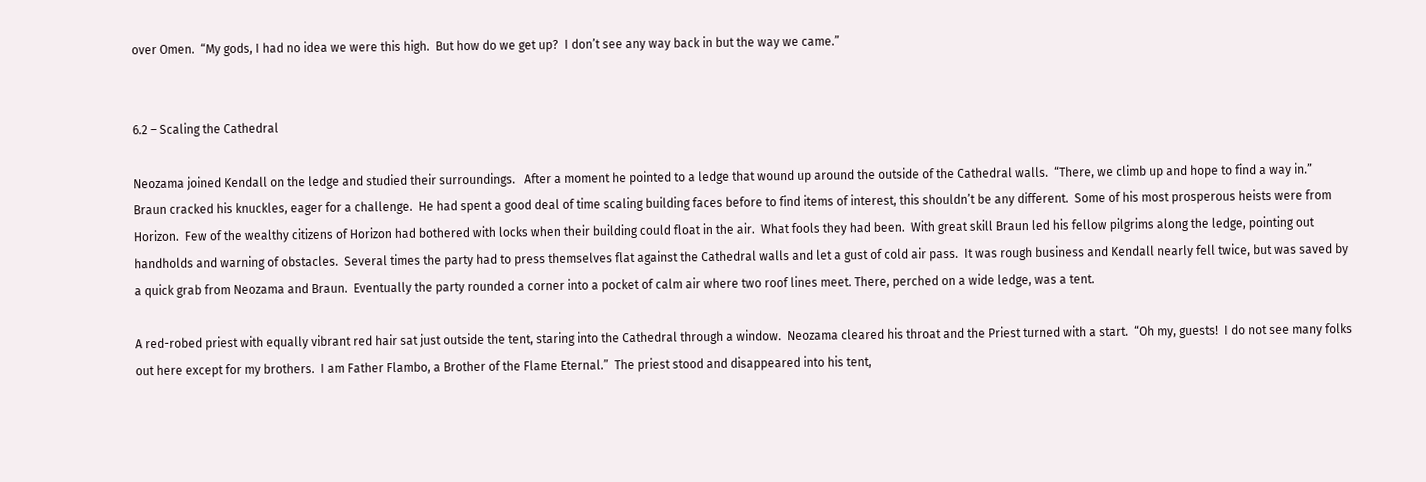over Omen.  “My gods, I had no idea we were this high.  But how do we get up?  I don’t see any way back in but the way we came.”


6.2 – Scaling the Cathedral

Neozama joined Kendall on the ledge and studied their surroundings.   After a moment he pointed to a ledge that wound up around the outside of the Cathedral walls.  “There, we climb up and hope to find a way in.”  Braun cracked his knuckles, eager for a challenge.  He had spent a good deal of time scaling building faces before to find items of interest, this shouldn’t be any different.  Some of his most prosperous heists were from Horizon.  Few of the wealthy citizens of Horizon had bothered with locks when their building could float in the air.  What fools they had been.  With great skill Braun led his fellow pilgrims along the ledge, pointing out handholds and warning of obstacles.  Several times the party had to press themselves flat against the Cathedral walls and let a gust of cold air pass.  It was rough business and Kendall nearly fell twice, but was saved by a quick grab from Neozama and Braun.  Eventually the party rounded a corner into a pocket of calm air where two roof lines meet. There, perched on a wide ledge, was a tent.

A red-robed priest with equally vibrant red hair sat just outside the tent, staring into the Cathedral through a window.  Neozama cleared his throat and the Priest turned with a start.  “Oh my, guests!  I do not see many folks out here except for my brothers.  I am Father Flambo, a Brother of the Flame Eternal.”  The priest stood and disappeared into his tent,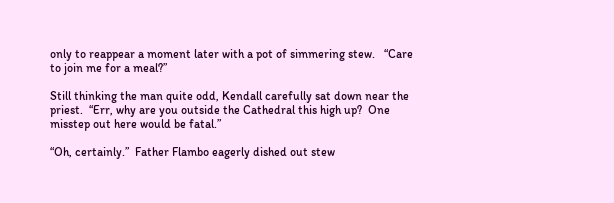only to reappear a moment later with a pot of simmering stew.   “Care to join me for a meal?”

Still thinking the man quite odd, Kendall carefully sat down near the priest.  “Err, why are you outside the Cathedral this high up?  One misstep out here would be fatal.”

“Oh, certainly.”  Father Flambo eagerly dished out stew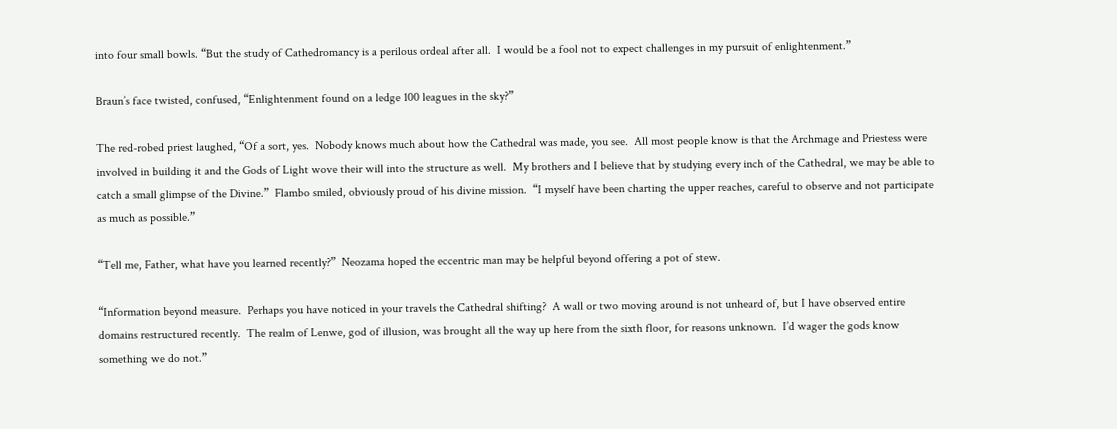into four small bowls. “But the study of Cathedromancy is a perilous ordeal after all.  I would be a fool not to expect challenges in my pursuit of enlightenment.”

Braun’s face twisted, confused, “Enlightenment found on a ledge 100 leagues in the sky?”

The red-robed priest laughed, “Of a sort, yes.  Nobody knows much about how the Cathedral was made, you see.  All most people know is that the Archmage and Priestess were involved in building it and the Gods of Light wove their will into the structure as well.  My brothers and I believe that by studying every inch of the Cathedral, we may be able to catch a small glimpse of the Divine.”  Flambo smiled, obviously proud of his divine mission.  “I myself have been charting the upper reaches, careful to observe and not participate as much as possible.”

“Tell me, Father, what have you learned recently?”  Neozama hoped the eccentric man may be helpful beyond offering a pot of stew.

“Information beyond measure.  Perhaps you have noticed in your travels the Cathedral shifting?  A wall or two moving around is not unheard of, but I have observed entire domains restructured recently.  The realm of Lenwe, god of illusion, was brought all the way up here from the sixth floor, for reasons unknown.  I’d wager the gods know something we do not.”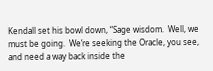Kendall set his bowl down, “Sage wisdom.  Well, we must be going.  We’re seeking the Oracle, you see, and need a way back inside the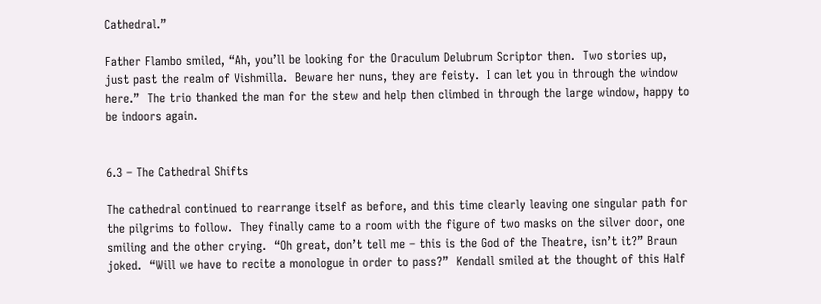Cathedral.”

Father Flambo smiled, “Ah, you’ll be looking for the Oraculum Delubrum Scriptor then.  Two stories up, just past the realm of Vishmilla.  Beware her nuns, they are feisty.  I can let you in through the window here.”  The trio thanked the man for the stew and help then climbed in through the large window, happy to be indoors again.


6.3 – The Cathedral Shifts

The cathedral continued to rearrange itself as before, and this time clearly leaving one singular path for the pilgrims to follow.  They finally came to a room with the figure of two masks on the silver door, one smiling and the other crying.  “Oh great, don’t tell me – this is the God of the Theatre, isn’t it?” Braun joked.  “Will we have to recite a monologue in order to pass?”  Kendall smiled at the thought of this Half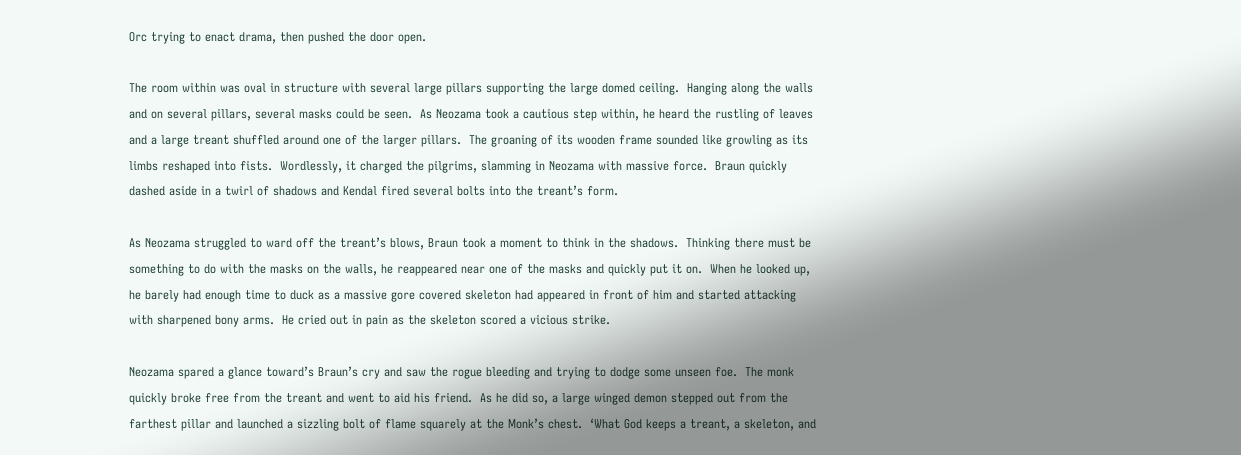Orc trying to enact drama, then pushed the door open.

The room within was oval in structure with several large pillars supporting the large domed ceiling.  Hanging along the walls and on several pillars, several masks could be seen.  As Neozama took a cautious step within, he heard the rustling of leaves and a large treant shuffled around one of the larger pillars.  The groaning of its wooden frame sounded like growling as its limbs reshaped into fists.  Wordlessly, it charged the pilgrims, slamming in Neozama with massive force.  Braun quickly dashed aside in a twirl of shadows and Kendal fired several bolts into the treant’s form.

As Neozama struggled to ward off the treant’s blows, Braun took a moment to think in the shadows.  Thinking there must be something to do with the masks on the walls, he reappeared near one of the masks and quickly put it on.  When he looked up, he barely had enough time to duck as a massive gore covered skeleton had appeared in front of him and started attacking with sharpened bony arms.  He cried out in pain as the skeleton scored a vicious strike.

Neozama spared a glance toward’s Braun’s cry and saw the rogue bleeding and trying to dodge some unseen foe.  The monk quickly broke free from the treant and went to aid his friend.  As he did so, a large winged demon stepped out from the farthest pillar and launched a sizzling bolt of flame squarely at the Monk’s chest.  ‘What God keeps a treant, a skeleton, and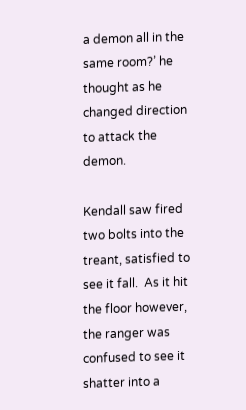a demon all in the same room?’ he thought as he changed direction to attack the demon.

Kendall saw fired two bolts into the treant, satisfied to see it fall.  As it hit the floor however, the ranger was confused to see it shatter into a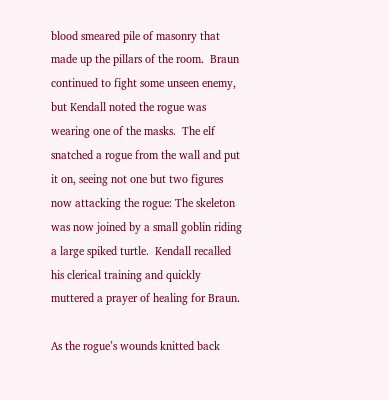blood smeared pile of masonry that made up the pillars of the room.  Braun continued to fight some unseen enemy, but Kendall noted the rogue was wearing one of the masks.  The elf snatched a rogue from the wall and put it on, seeing not one but two figures now attacking the rogue: The skeleton was now joined by a small goblin riding a large spiked turtle.  Kendall recalled his clerical training and quickly muttered a prayer of healing for Braun.

As the rogue’s wounds knitted back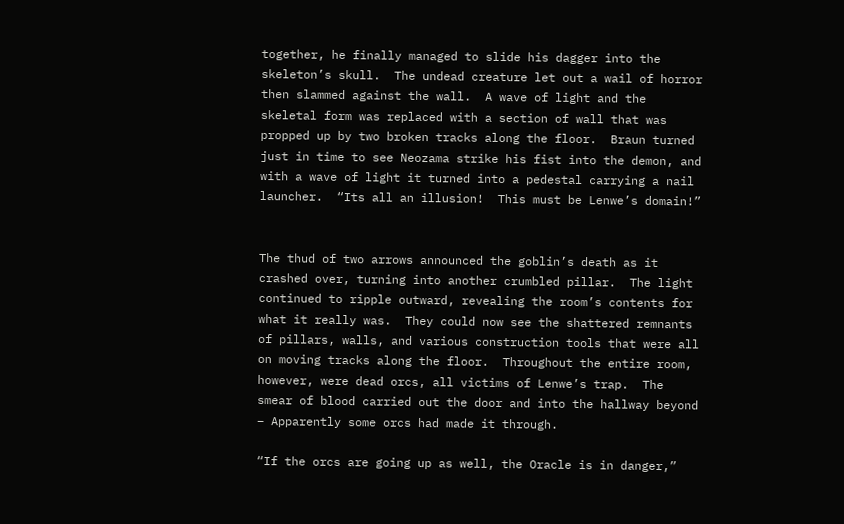together, he finally managed to slide his dagger into the skeleton’s skull.  The undead creature let out a wail of horror then slammed against the wall.  A wave of light and the skeletal form was replaced with a section of wall that was propped up by two broken tracks along the floor.  Braun turned just in time to see Neozama strike his fist into the demon, and with a wave of light it turned into a pedestal carrying a nail launcher.  “Its all an illusion!  This must be Lenwe’s domain!”


The thud of two arrows announced the goblin’s death as it crashed over, turning into another crumbled pillar.  The light continued to ripple outward, revealing the room’s contents for what it really was.  They could now see the shattered remnants of pillars, walls, and various construction tools that were all on moving tracks along the floor.  Throughout the entire room, however, were dead orcs, all victims of Lenwe’s trap.  The smear of blood carried out the door and into the hallway beyond – Apparently some orcs had made it through.

“If the orcs are going up as well, the Oracle is in danger,”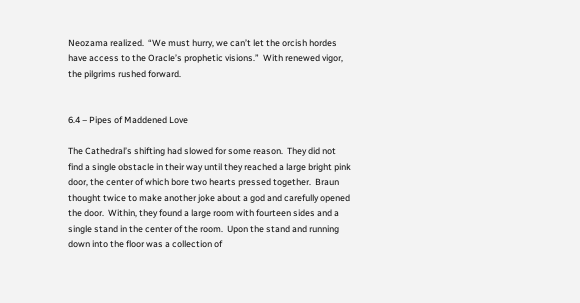Neozama realized.  “We must hurry, we can’t let the orcish hordes have access to the Oracle’s prophetic visions.”  With renewed vigor, the pilgrims rushed forward.


6.4 – Pipes of Maddened Love

The Cathedral’s shifting had slowed for some reason.  They did not find a single obstacle in their way until they reached a large bright pink door, the center of which bore two hearts pressed together.  Braun thought twice to make another joke about a god and carefully opened the door.  Within, they found a large room with fourteen sides and a single stand in the center of the room.  Upon the stand and running down into the floor was a collection of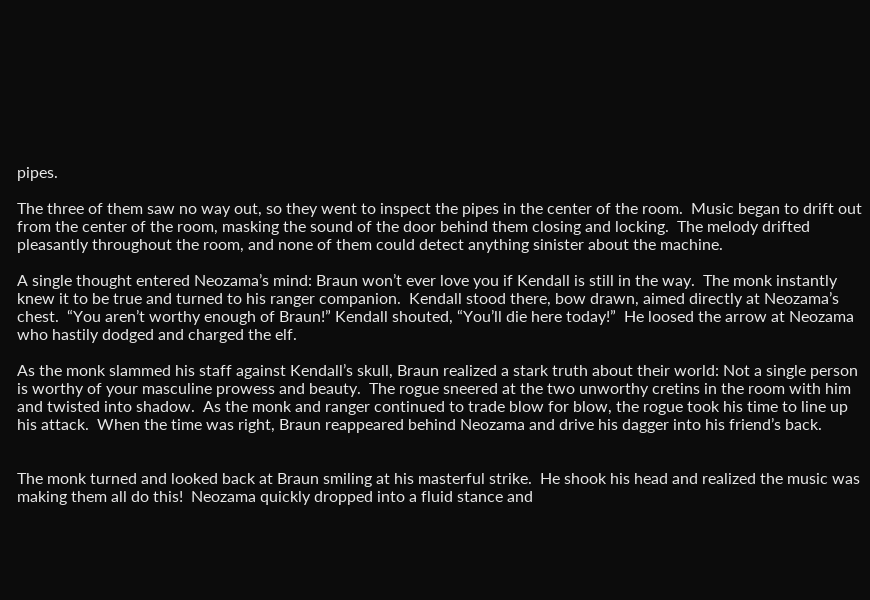pipes.

The three of them saw no way out, so they went to inspect the pipes in the center of the room.  Music began to drift out from the center of the room, masking the sound of the door behind them closing and locking.  The melody drifted pleasantly throughout the room, and none of them could detect anything sinister about the machine.

A single thought entered Neozama’s mind: Braun won’t ever love you if Kendall is still in the way.  The monk instantly knew it to be true and turned to his ranger companion.  Kendall stood there, bow drawn, aimed directly at Neozama’s chest.  “You aren’t worthy enough of Braun!” Kendall shouted, “You’ll die here today!”  He loosed the arrow at Neozama who hastily dodged and charged the elf.

As the monk slammed his staff against Kendall’s skull, Braun realized a stark truth about their world: Not a single person is worthy of your masculine prowess and beauty.  The rogue sneered at the two unworthy cretins in the room with him and twisted into shadow.  As the monk and ranger continued to trade blow for blow, the rogue took his time to line up his attack.  When the time was right, Braun reappeared behind Neozama and drive his dagger into his friend’s back.


The monk turned and looked back at Braun smiling at his masterful strike.  He shook his head and realized the music was making them all do this!  Neozama quickly dropped into a fluid stance and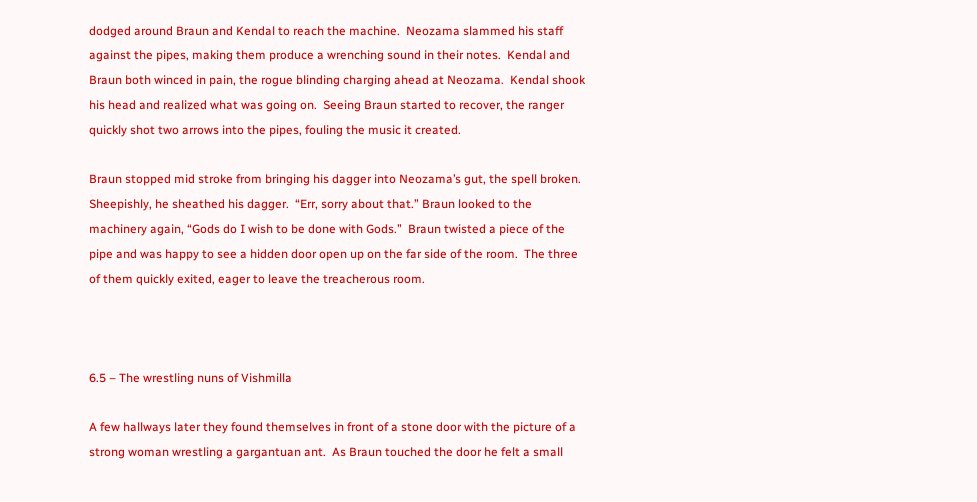dodged around Braun and Kendal to reach the machine.  Neozama slammed his staff against the pipes, making them produce a wrenching sound in their notes.  Kendal and Braun both winced in pain, the rogue blinding charging ahead at Neozama.  Kendal shook his head and realized what was going on.  Seeing Braun started to recover, the ranger quickly shot two arrows into the pipes, fouling the music it created.

Braun stopped mid stroke from bringing his dagger into Neozama’s gut, the spell broken.  Sheepishly, he sheathed his dagger.  “Err, sorry about that.” Braun looked to the machinery again, “Gods do I wish to be done with Gods.”  Braun twisted a piece of the pipe and was happy to see a hidden door open up on the far side of the room.  The three of them quickly exited, eager to leave the treacherous room.



6.5 – The wrestling nuns of Vishmilla

A few hallways later they found themselves in front of a stone door with the picture of a strong woman wrestling a gargantuan ant.  As Braun touched the door he felt a small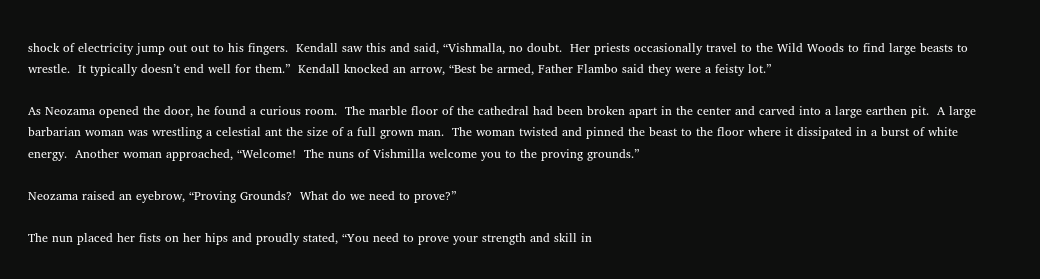shock of electricity jump out out to his fingers.  Kendall saw this and said, “Vishmalla, no doubt.  Her priests occasionally travel to the Wild Woods to find large beasts to wrestle.  It typically doesn’t end well for them.”  Kendall knocked an arrow, “Best be armed, Father Flambo said they were a feisty lot.”

As Neozama opened the door, he found a curious room.  The marble floor of the cathedral had been broken apart in the center and carved into a large earthen pit.  A large barbarian woman was wrestling a celestial ant the size of a full grown man.  The woman twisted and pinned the beast to the floor where it dissipated in a burst of white energy.  Another woman approached, “Welcome!  The nuns of Vishmilla welcome you to the proving grounds.”

Neozama raised an eyebrow, “Proving Grounds?  What do we need to prove?”

The nun placed her fists on her hips and proudly stated, “You need to prove your strength and skill in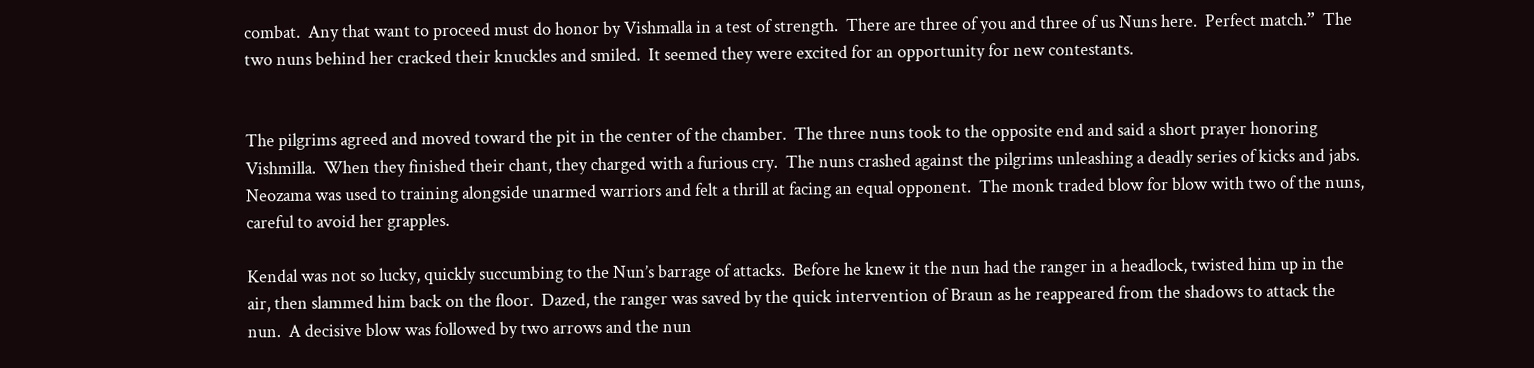combat.  Any that want to proceed must do honor by Vishmalla in a test of strength.  There are three of you and three of us Nuns here.  Perfect match.”  The two nuns behind her cracked their knuckles and smiled.  It seemed they were excited for an opportunity for new contestants.


The pilgrims agreed and moved toward the pit in the center of the chamber.  The three nuns took to the opposite end and said a short prayer honoring Vishmilla.  When they finished their chant, they charged with a furious cry.  The nuns crashed against the pilgrims unleashing a deadly series of kicks and jabs.  Neozama was used to training alongside unarmed warriors and felt a thrill at facing an equal opponent.  The monk traded blow for blow with two of the nuns, careful to avoid her grapples.

Kendal was not so lucky, quickly succumbing to the Nun’s barrage of attacks.  Before he knew it the nun had the ranger in a headlock, twisted him up in the air, then slammed him back on the floor.  Dazed, the ranger was saved by the quick intervention of Braun as he reappeared from the shadows to attack the nun.  A decisive blow was followed by two arrows and the nun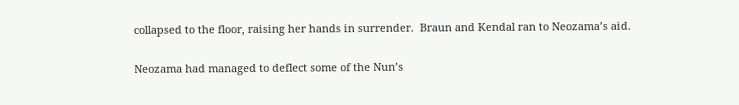collapsed to the floor, raising her hands in surrender.  Braun and Kendal ran to Neozama’s aid.

Neozama had managed to deflect some of the Nun’s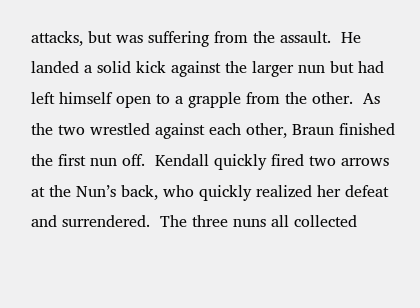attacks, but was suffering from the assault.  He landed a solid kick against the larger nun but had left himself open to a grapple from the other.  As the two wrestled against each other, Braun finished the first nun off.  Kendall quickly fired two arrows at the Nun’s back, who quickly realized her defeat and surrendered.  The three nuns all collected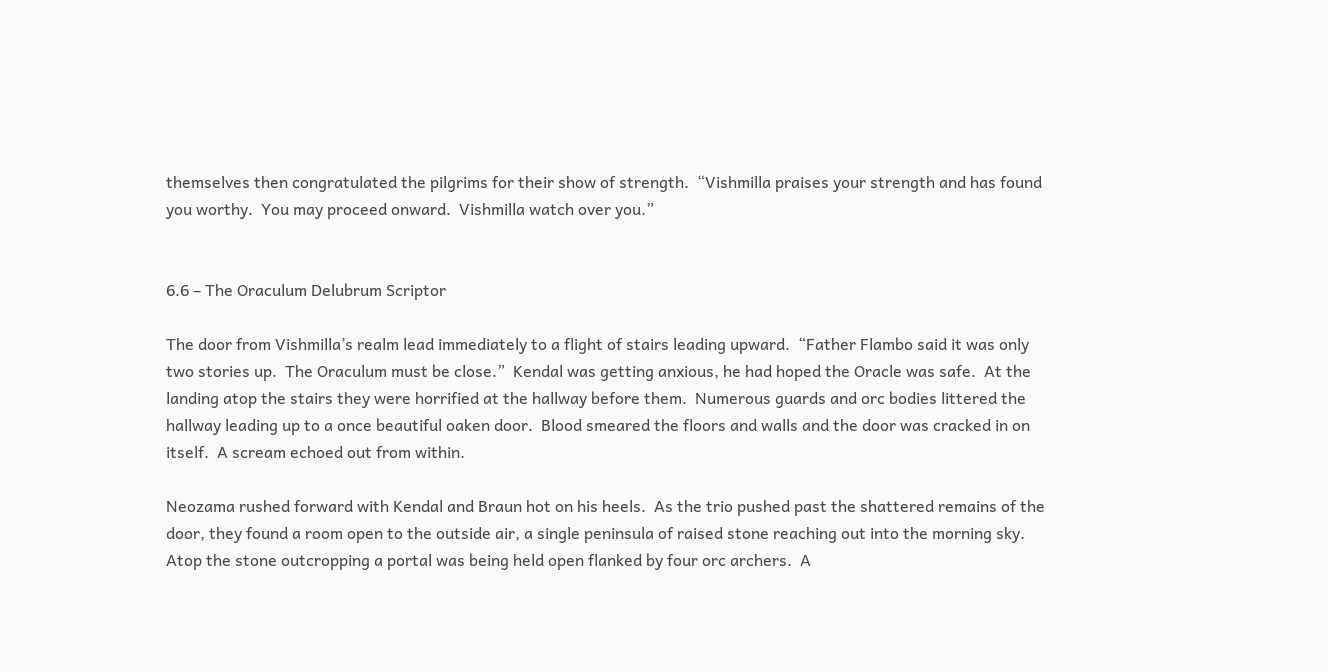themselves then congratulated the pilgrims for their show of strength.  “Vishmilla praises your strength and has found you worthy.  You may proceed onward.  Vishmilla watch over you.”


6.6 – The Oraculum Delubrum Scriptor

The door from Vishmilla’s realm lead immediately to a flight of stairs leading upward.  “Father Flambo said it was only two stories up.  The Oraculum must be close.”  Kendal was getting anxious, he had hoped the Oracle was safe.  At the landing atop the stairs they were horrified at the hallway before them.  Numerous guards and orc bodies littered the hallway leading up to a once beautiful oaken door.  Blood smeared the floors and walls and the door was cracked in on itself.  A scream echoed out from within.

Neozama rushed forward with Kendal and Braun hot on his heels.  As the trio pushed past the shattered remains of the door, they found a room open to the outside air, a single peninsula of raised stone reaching out into the morning sky.  Atop the stone outcropping a portal was being held open flanked by four orc archers.  A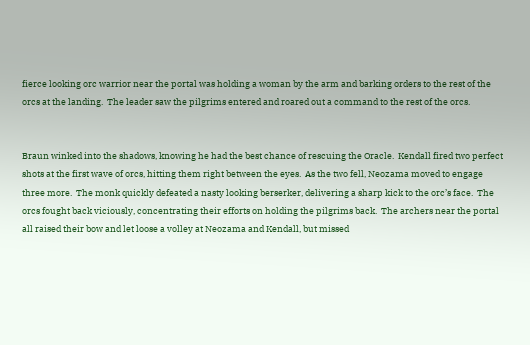fierce looking orc warrior near the portal was holding a woman by the arm and barking orders to the rest of the orcs at the landing.  The leader saw the pilgrims entered and roared out a command to the rest of the orcs.


Braun winked into the shadows, knowing he had the best chance of rescuing the Oracle.  Kendall fired two perfect shots at the first wave of orcs, hitting them right between the eyes.  As the two fell, Neozama moved to engage three more.  The monk quickly defeated a nasty looking berserker, delivering a sharp kick to the orc’s face.  The orcs fought back viciously, concentrating their efforts on holding the pilgrims back.  The archers near the portal all raised their bow and let loose a volley at Neozama and Kendall, but missed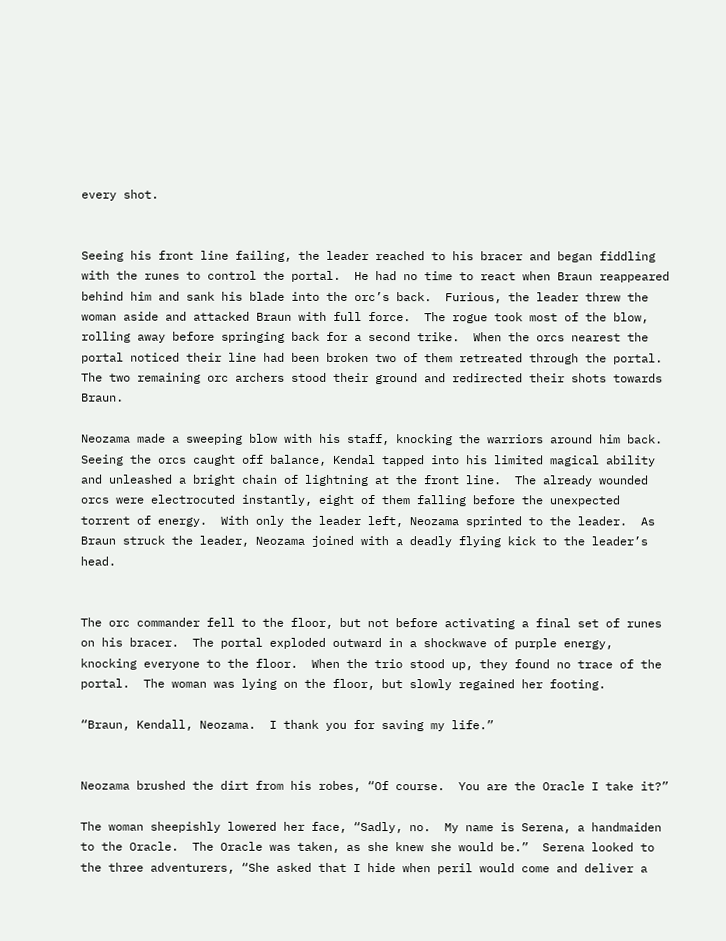every shot.


Seeing his front line failing, the leader reached to his bracer and began fiddling with the runes to control the portal.  He had no time to react when Braun reappeared behind him and sank his blade into the orc’s back.  Furious, the leader threw the woman aside and attacked Braun with full force.  The rogue took most of the blow, rolling away before springing back for a second trike.  When the orcs nearest the portal noticed their line had been broken two of them retreated through the portal.  The two remaining orc archers stood their ground and redirected their shots towards Braun.

Neozama made a sweeping blow with his staff, knocking the warriors around him back.  Seeing the orcs caught off balance, Kendal tapped into his limited magical ability and unleashed a bright chain of lightning at the front line.  The already wounded orcs were electrocuted instantly, eight of them falling before the unexpected torrent of energy.  With only the leader left, Neozama sprinted to the leader.  As Braun struck the leader, Neozama joined with a deadly flying kick to the leader’s head.


The orc commander fell to the floor, but not before activating a final set of runes on his bracer.  The portal exploded outward in a shockwave of purple energy, knocking everyone to the floor.  When the trio stood up, they found no trace of the portal.  The woman was lying on the floor, but slowly regained her footing.

“Braun, Kendall, Neozama.  I thank you for saving my life.”


Neozama brushed the dirt from his robes, “Of course.  You are the Oracle I take it?”

The woman sheepishly lowered her face, “Sadly, no.  My name is Serena, a handmaiden to the Oracle.  The Oracle was taken, as she knew she would be.”  Serena looked to the three adventurers, “She asked that I hide when peril would come and deliver a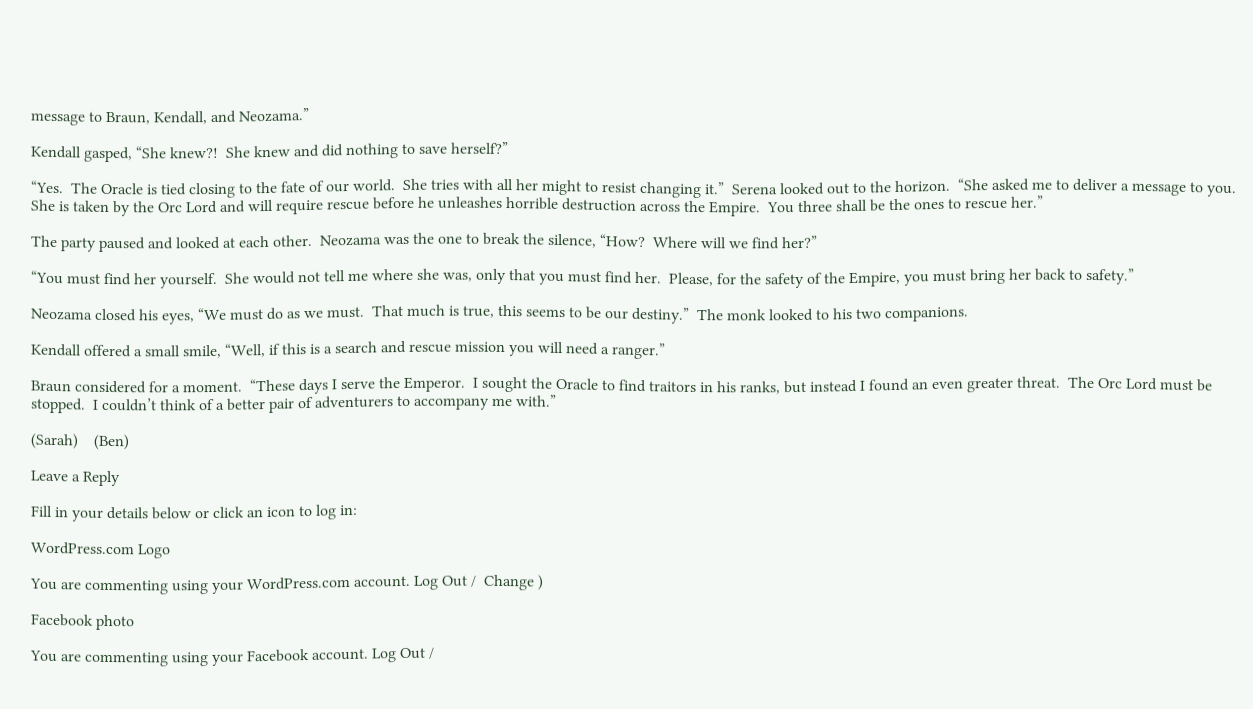message to Braun, Kendall, and Neozama.”

Kendall gasped, “She knew?!  She knew and did nothing to save herself?”

“Yes.  The Oracle is tied closing to the fate of our world.  She tries with all her might to resist changing it.”  Serena looked out to the horizon.  “She asked me to deliver a message to you.  She is taken by the Orc Lord and will require rescue before he unleashes horrible destruction across the Empire.  You three shall be the ones to rescue her.”

The party paused and looked at each other.  Neozama was the one to break the silence, “How?  Where will we find her?”

“You must find her yourself.  She would not tell me where she was, only that you must find her.  Please, for the safety of the Empire, you must bring her back to safety.”

Neozama closed his eyes, “We must do as we must.  That much is true, this seems to be our destiny.”  The monk looked to his two companions.

Kendall offered a small smile, “Well, if this is a search and rescue mission you will need a ranger.”

Braun considered for a moment.  “These days I serve the Emperor.  I sought the Oracle to find traitors in his ranks, but instead I found an even greater threat.  The Orc Lord must be stopped.  I couldn’t think of a better pair of adventurers to accompany me with.”

(Sarah)    (Ben)

Leave a Reply

Fill in your details below or click an icon to log in:

WordPress.com Logo

You are commenting using your WordPress.com account. Log Out /  Change )

Facebook photo

You are commenting using your Facebook account. Log Out /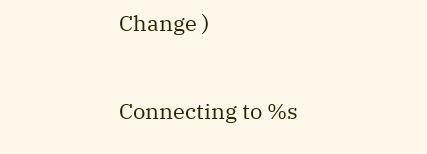Change )

Connecting to %s